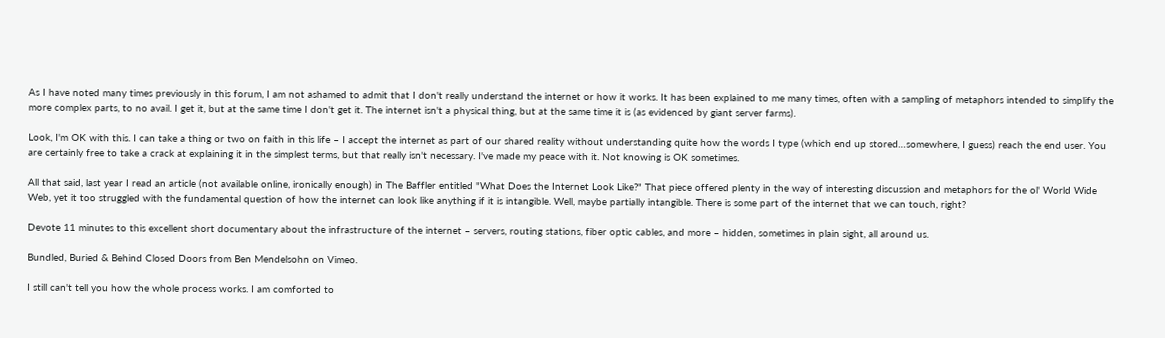As I have noted many times previously in this forum, I am not ashamed to admit that I don't really understand the internet or how it works. It has been explained to me many times, often with a sampling of metaphors intended to simplify the more complex parts, to no avail. I get it, but at the same time I don't get it. The internet isn't a physical thing, but at the same time it is (as evidenced by giant server farms).

Look, I'm OK with this. I can take a thing or two on faith in this life – I accept the internet as part of our shared reality without understanding quite how the words I type (which end up stored…somewhere, I guess) reach the end user. You are certainly free to take a crack at explaining it in the simplest terms, but that really isn't necessary. I've made my peace with it. Not knowing is OK sometimes.

All that said, last year I read an article (not available online, ironically enough) in The Baffler entitled "What Does the Internet Look Like?" That piece offered plenty in the way of interesting discussion and metaphors for the ol' World Wide Web, yet it too struggled with the fundamental question of how the internet can look like anything if it is intangible. Well, maybe partially intangible. There is some part of the internet that we can touch, right?

Devote 11 minutes to this excellent short documentary about the infrastructure of the internet – servers, routing stations, fiber optic cables, and more – hidden, sometimes in plain sight, all around us.

Bundled, Buried & Behind Closed Doors from Ben Mendelsohn on Vimeo.

I still can't tell you how the whole process works. I am comforted to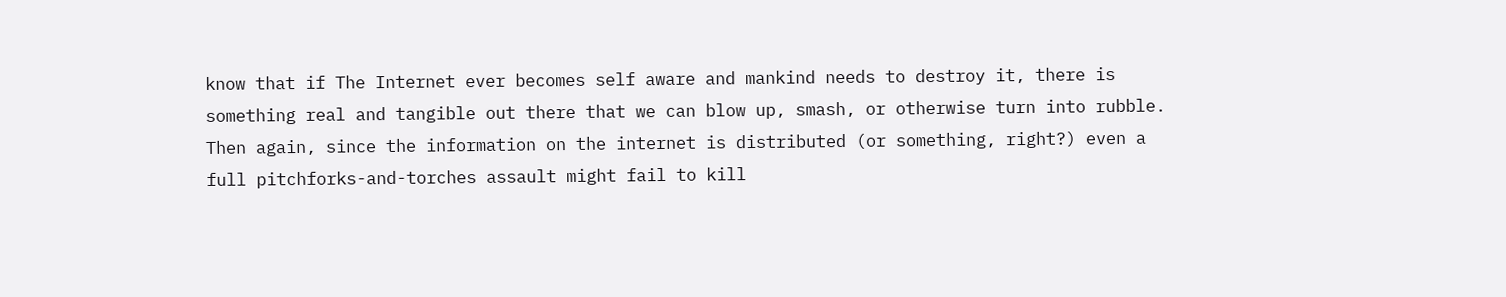know that if The Internet ever becomes self aware and mankind needs to destroy it, there is something real and tangible out there that we can blow up, smash, or otherwise turn into rubble. Then again, since the information on the internet is distributed (or something, right?) even a full pitchforks-and-torches assault might fail to kill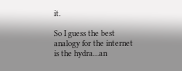it.

So I guess the best analogy for the internet is the hydra…an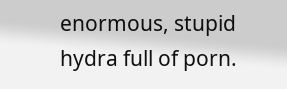enormous, stupid hydra full of porn.